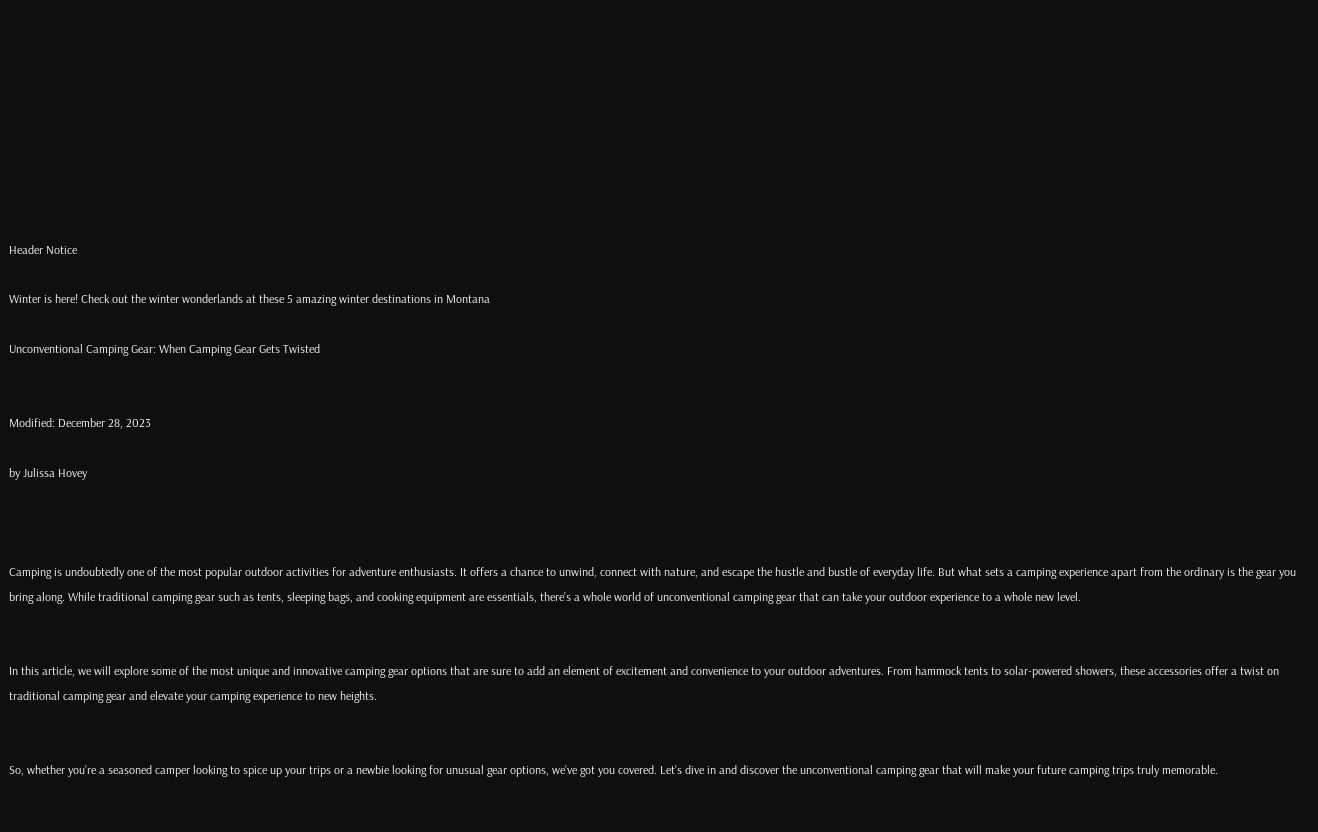Header Notice

Winter is here! Check out the winter wonderlands at these 5 amazing winter destinations in Montana

Unconventional Camping Gear: When Camping Gear Gets Twisted


Modified: December 28, 2023

by Julissa Hovey



Camping is undoubtedly one of the most popular outdoor activities for adventure enthusiasts. It offers a chance to unwind, connect with nature, and escape the hustle and bustle of everyday life. But what sets a camping experience apart from the ordinary is the gear you bring along. While traditional camping gear such as tents, sleeping bags, and cooking equipment are essentials, there’s a whole world of unconventional camping gear that can take your outdoor experience to a whole new level.


In this article, we will explore some of the most unique and innovative camping gear options that are sure to add an element of excitement and convenience to your outdoor adventures. From hammock tents to solar-powered showers, these accessories offer a twist on traditional camping gear and elevate your camping experience to new heights.


So, whether you’re a seasoned camper looking to spice up your trips or a newbie looking for unusual gear options, we’ve got you covered. Let’s dive in and discover the unconventional camping gear that will make your future camping trips truly memorable.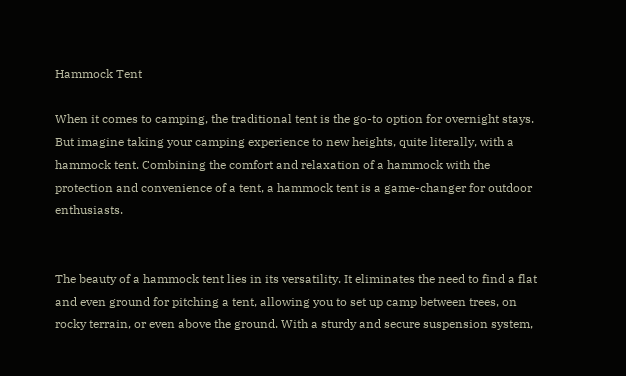Hammock Tent

When it comes to camping, the traditional tent is the go-to option for overnight stays. But imagine taking your camping experience to new heights, quite literally, with a hammock tent. Combining the comfort and relaxation of a hammock with the protection and convenience of a tent, a hammock tent is a game-changer for outdoor enthusiasts.


The beauty of a hammock tent lies in its versatility. It eliminates the need to find a flat and even ground for pitching a tent, allowing you to set up camp between trees, on rocky terrain, or even above the ground. With a sturdy and secure suspension system,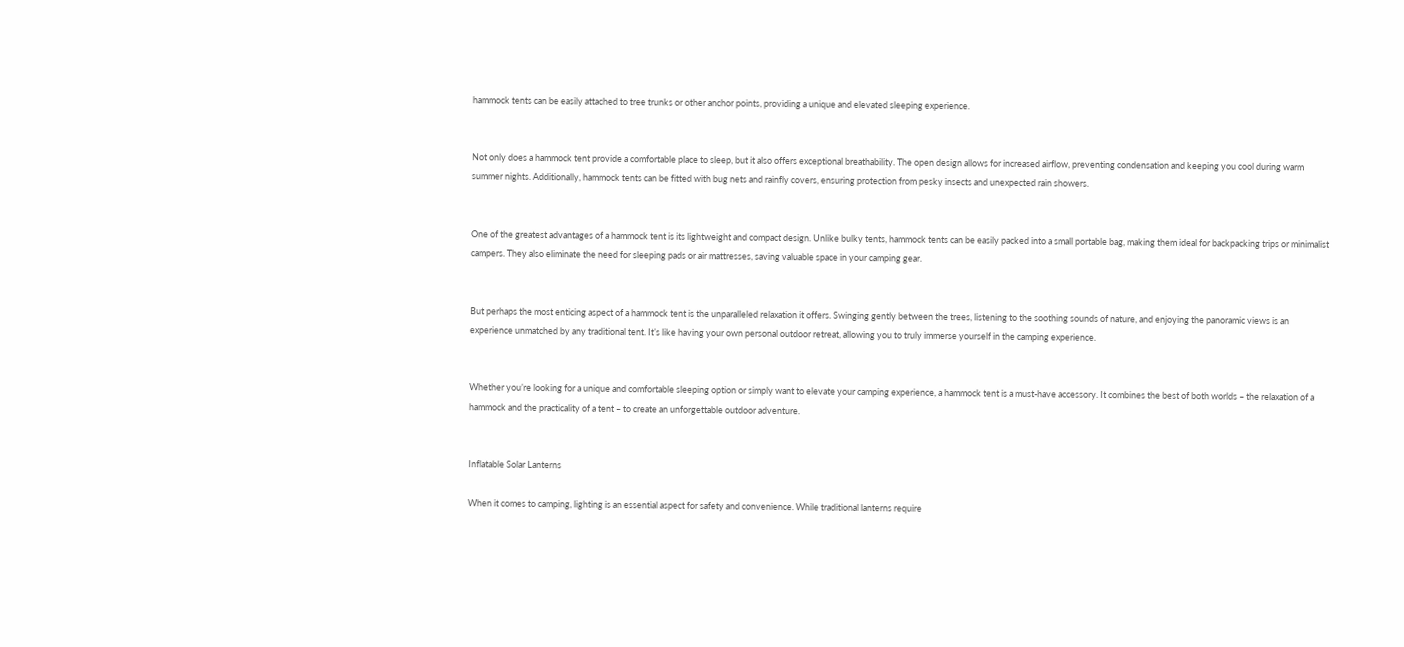hammock tents can be easily attached to tree trunks or other anchor points, providing a unique and elevated sleeping experience.


Not only does a hammock tent provide a comfortable place to sleep, but it also offers exceptional breathability. The open design allows for increased airflow, preventing condensation and keeping you cool during warm summer nights. Additionally, hammock tents can be fitted with bug nets and rainfly covers, ensuring protection from pesky insects and unexpected rain showers.


One of the greatest advantages of a hammock tent is its lightweight and compact design. Unlike bulky tents, hammock tents can be easily packed into a small portable bag, making them ideal for backpacking trips or minimalist campers. They also eliminate the need for sleeping pads or air mattresses, saving valuable space in your camping gear.


But perhaps the most enticing aspect of a hammock tent is the unparalleled relaxation it offers. Swinging gently between the trees, listening to the soothing sounds of nature, and enjoying the panoramic views is an experience unmatched by any traditional tent. It’s like having your own personal outdoor retreat, allowing you to truly immerse yourself in the camping experience.


Whether you’re looking for a unique and comfortable sleeping option or simply want to elevate your camping experience, a hammock tent is a must-have accessory. It combines the best of both worlds – the relaxation of a hammock and the practicality of a tent – to create an unforgettable outdoor adventure.


Inflatable Solar Lanterns

When it comes to camping, lighting is an essential aspect for safety and convenience. While traditional lanterns require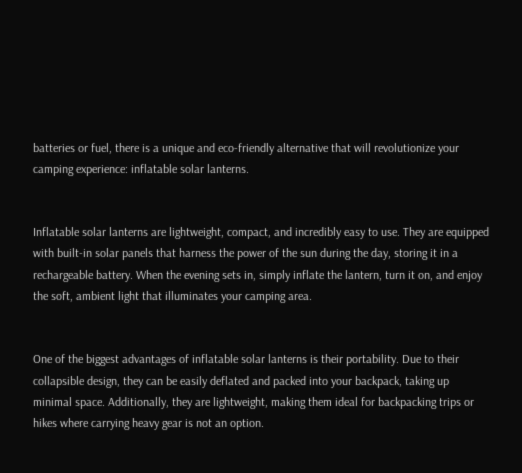batteries or fuel, there is a unique and eco-friendly alternative that will revolutionize your camping experience: inflatable solar lanterns.


Inflatable solar lanterns are lightweight, compact, and incredibly easy to use. They are equipped with built-in solar panels that harness the power of the sun during the day, storing it in a rechargeable battery. When the evening sets in, simply inflate the lantern, turn it on, and enjoy the soft, ambient light that illuminates your camping area.


One of the biggest advantages of inflatable solar lanterns is their portability. Due to their collapsible design, they can be easily deflated and packed into your backpack, taking up minimal space. Additionally, they are lightweight, making them ideal for backpacking trips or hikes where carrying heavy gear is not an option.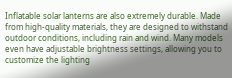Inflatable solar lanterns are also extremely durable. Made from high-quality materials, they are designed to withstand outdoor conditions, including rain and wind. Many models even have adjustable brightness settings, allowing you to customize the lighting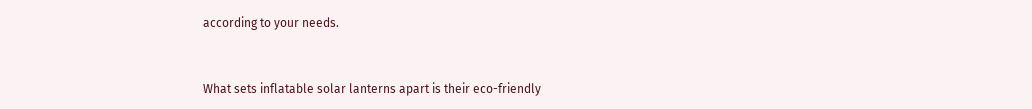according to your needs.


What sets inflatable solar lanterns apart is their eco-friendly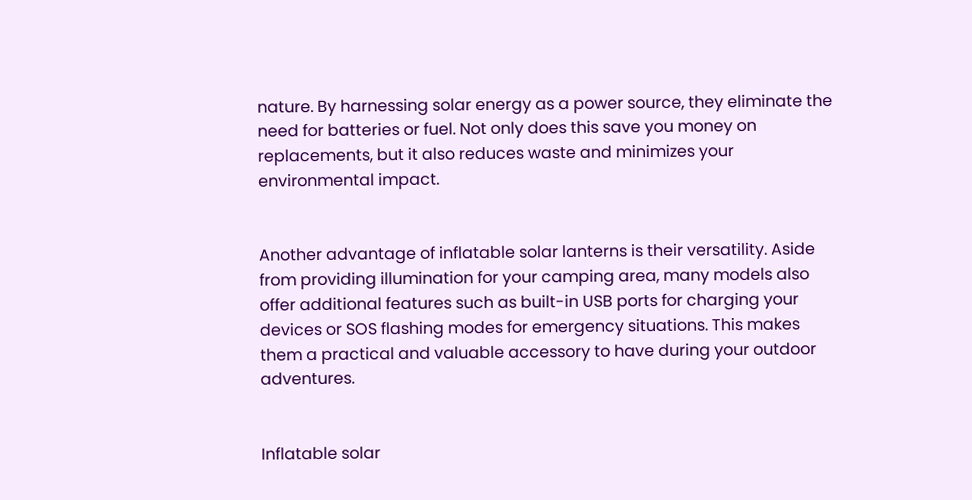nature. By harnessing solar energy as a power source, they eliminate the need for batteries or fuel. Not only does this save you money on replacements, but it also reduces waste and minimizes your environmental impact.


Another advantage of inflatable solar lanterns is their versatility. Aside from providing illumination for your camping area, many models also offer additional features such as built-in USB ports for charging your devices or SOS flashing modes for emergency situations. This makes them a practical and valuable accessory to have during your outdoor adventures.


Inflatable solar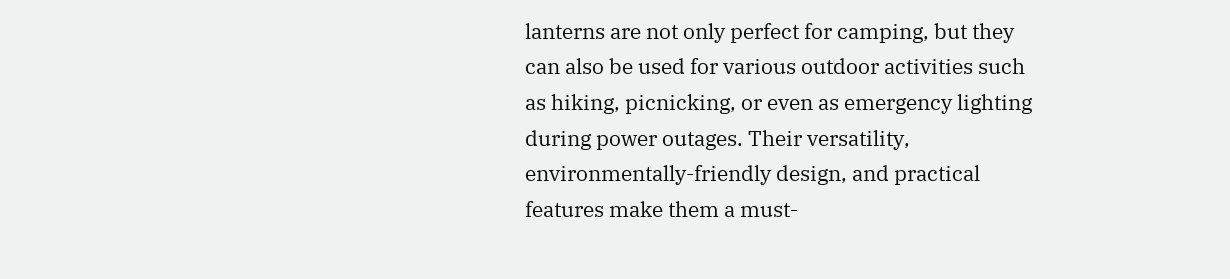lanterns are not only perfect for camping, but they can also be used for various outdoor activities such as hiking, picnicking, or even as emergency lighting during power outages. Their versatility, environmentally-friendly design, and practical features make them a must-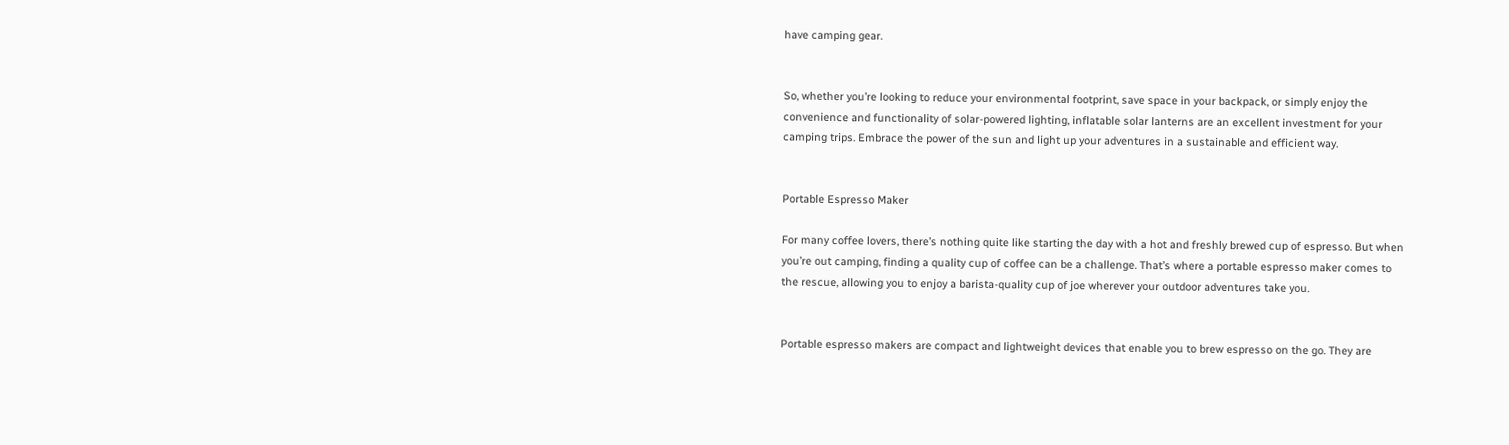have camping gear.


So, whether you’re looking to reduce your environmental footprint, save space in your backpack, or simply enjoy the convenience and functionality of solar-powered lighting, inflatable solar lanterns are an excellent investment for your camping trips. Embrace the power of the sun and light up your adventures in a sustainable and efficient way.


Portable Espresso Maker

For many coffee lovers, there’s nothing quite like starting the day with a hot and freshly brewed cup of espresso. But when you’re out camping, finding a quality cup of coffee can be a challenge. That’s where a portable espresso maker comes to the rescue, allowing you to enjoy a barista-quality cup of joe wherever your outdoor adventures take you.


Portable espresso makers are compact and lightweight devices that enable you to brew espresso on the go. They are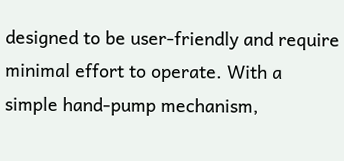designed to be user-friendly and require minimal effort to operate. With a simple hand-pump mechanism,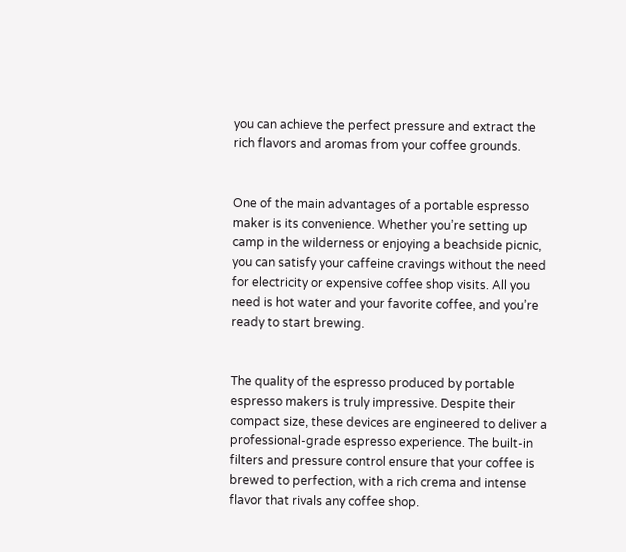you can achieve the perfect pressure and extract the rich flavors and aromas from your coffee grounds.


One of the main advantages of a portable espresso maker is its convenience. Whether you’re setting up camp in the wilderness or enjoying a beachside picnic, you can satisfy your caffeine cravings without the need for electricity or expensive coffee shop visits. All you need is hot water and your favorite coffee, and you’re ready to start brewing.


The quality of the espresso produced by portable espresso makers is truly impressive. Despite their compact size, these devices are engineered to deliver a professional-grade espresso experience. The built-in filters and pressure control ensure that your coffee is brewed to perfection, with a rich crema and intense flavor that rivals any coffee shop.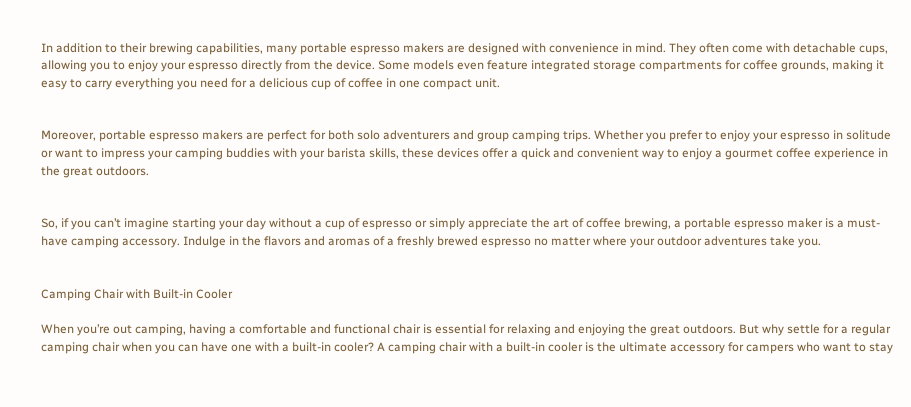In addition to their brewing capabilities, many portable espresso makers are designed with convenience in mind. They often come with detachable cups, allowing you to enjoy your espresso directly from the device. Some models even feature integrated storage compartments for coffee grounds, making it easy to carry everything you need for a delicious cup of coffee in one compact unit.


Moreover, portable espresso makers are perfect for both solo adventurers and group camping trips. Whether you prefer to enjoy your espresso in solitude or want to impress your camping buddies with your barista skills, these devices offer a quick and convenient way to enjoy a gourmet coffee experience in the great outdoors.


So, if you can’t imagine starting your day without a cup of espresso or simply appreciate the art of coffee brewing, a portable espresso maker is a must-have camping accessory. Indulge in the flavors and aromas of a freshly brewed espresso no matter where your outdoor adventures take you.


Camping Chair with Built-in Cooler

When you’re out camping, having a comfortable and functional chair is essential for relaxing and enjoying the great outdoors. But why settle for a regular camping chair when you can have one with a built-in cooler? A camping chair with a built-in cooler is the ultimate accessory for campers who want to stay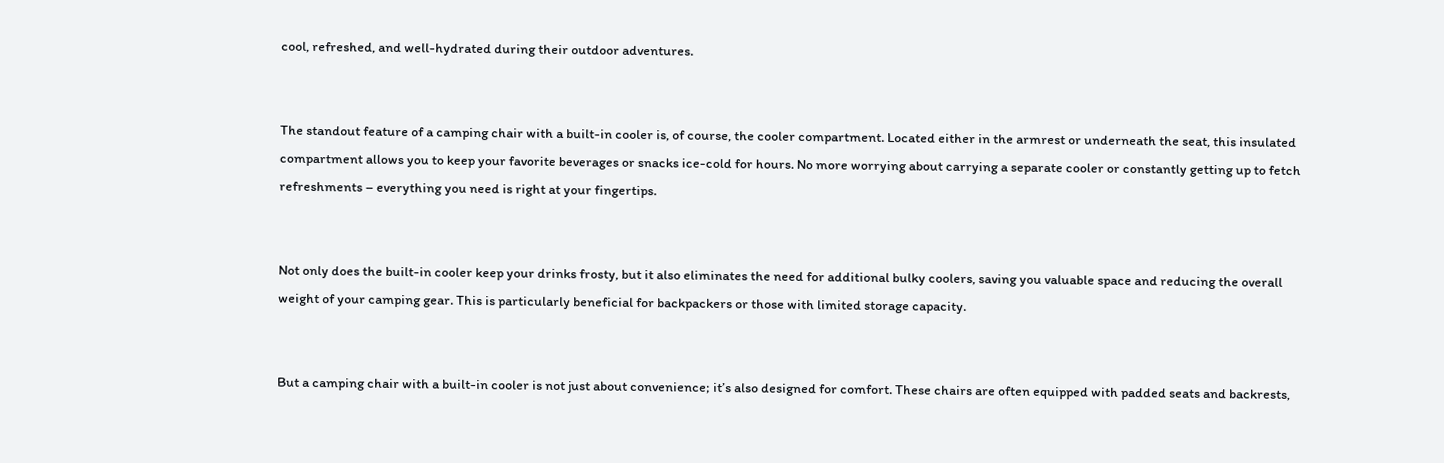cool, refreshed, and well-hydrated during their outdoor adventures.


The standout feature of a camping chair with a built-in cooler is, of course, the cooler compartment. Located either in the armrest or underneath the seat, this insulated compartment allows you to keep your favorite beverages or snacks ice-cold for hours. No more worrying about carrying a separate cooler or constantly getting up to fetch refreshments – everything you need is right at your fingertips.


Not only does the built-in cooler keep your drinks frosty, but it also eliminates the need for additional bulky coolers, saving you valuable space and reducing the overall weight of your camping gear. This is particularly beneficial for backpackers or those with limited storage capacity.


But a camping chair with a built-in cooler is not just about convenience; it’s also designed for comfort. These chairs are often equipped with padded seats and backrests,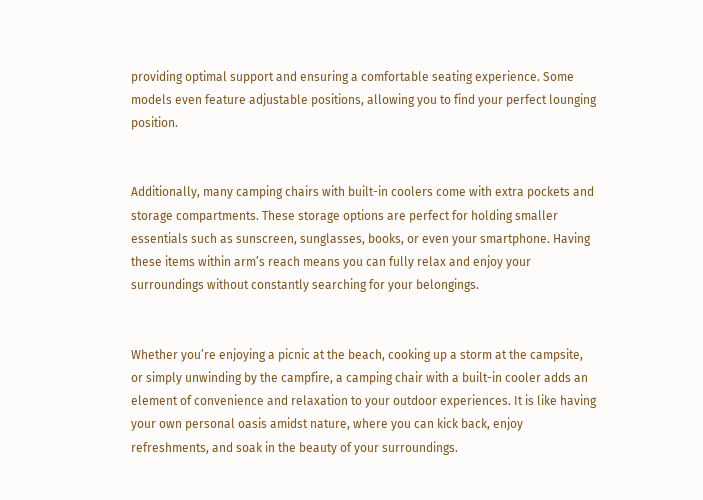providing optimal support and ensuring a comfortable seating experience. Some models even feature adjustable positions, allowing you to find your perfect lounging position.


Additionally, many camping chairs with built-in coolers come with extra pockets and storage compartments. These storage options are perfect for holding smaller essentials such as sunscreen, sunglasses, books, or even your smartphone. Having these items within arm’s reach means you can fully relax and enjoy your surroundings without constantly searching for your belongings.


Whether you’re enjoying a picnic at the beach, cooking up a storm at the campsite, or simply unwinding by the campfire, a camping chair with a built-in cooler adds an element of convenience and relaxation to your outdoor experiences. It is like having your own personal oasis amidst nature, where you can kick back, enjoy refreshments, and soak in the beauty of your surroundings.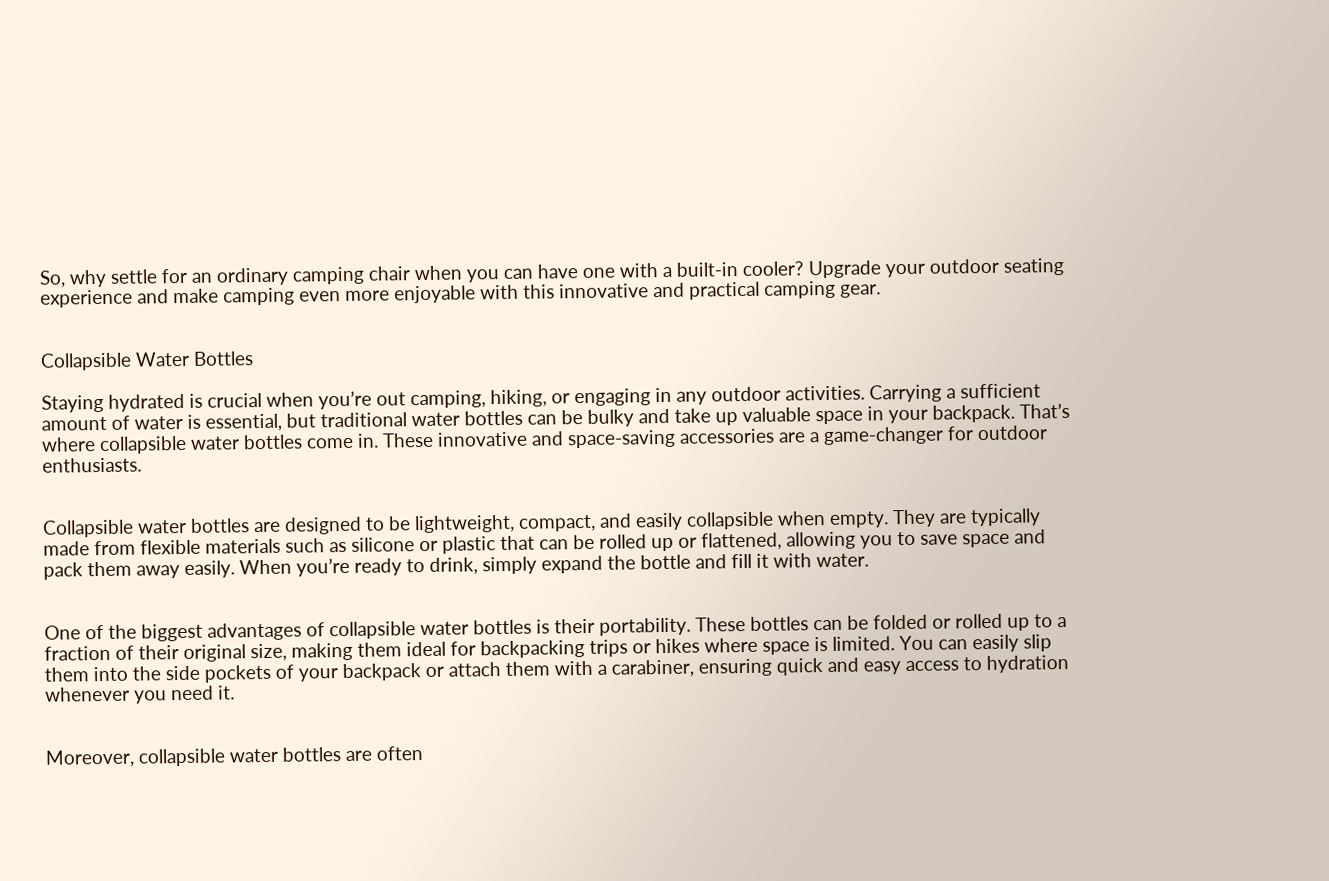So, why settle for an ordinary camping chair when you can have one with a built-in cooler? Upgrade your outdoor seating experience and make camping even more enjoyable with this innovative and practical camping gear.


Collapsible Water Bottles

Staying hydrated is crucial when you’re out camping, hiking, or engaging in any outdoor activities. Carrying a sufficient amount of water is essential, but traditional water bottles can be bulky and take up valuable space in your backpack. That’s where collapsible water bottles come in. These innovative and space-saving accessories are a game-changer for outdoor enthusiasts.


Collapsible water bottles are designed to be lightweight, compact, and easily collapsible when empty. They are typically made from flexible materials such as silicone or plastic that can be rolled up or flattened, allowing you to save space and pack them away easily. When you’re ready to drink, simply expand the bottle and fill it with water.


One of the biggest advantages of collapsible water bottles is their portability. These bottles can be folded or rolled up to a fraction of their original size, making them ideal for backpacking trips or hikes where space is limited. You can easily slip them into the side pockets of your backpack or attach them with a carabiner, ensuring quick and easy access to hydration whenever you need it.


Moreover, collapsible water bottles are often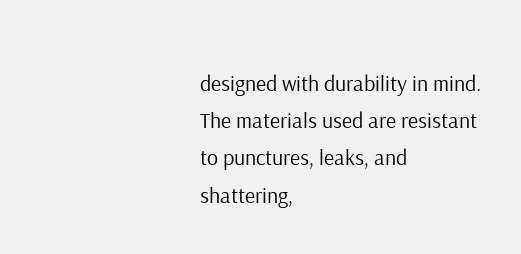designed with durability in mind. The materials used are resistant to punctures, leaks, and shattering,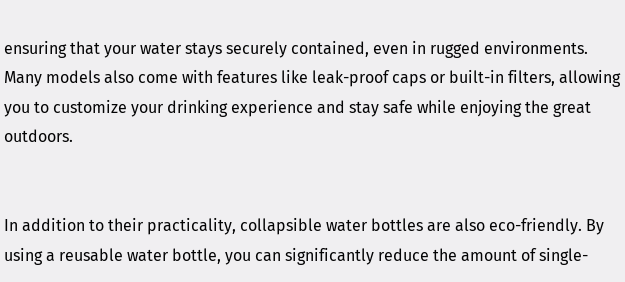ensuring that your water stays securely contained, even in rugged environments. Many models also come with features like leak-proof caps or built-in filters, allowing you to customize your drinking experience and stay safe while enjoying the great outdoors.


In addition to their practicality, collapsible water bottles are also eco-friendly. By using a reusable water bottle, you can significantly reduce the amount of single-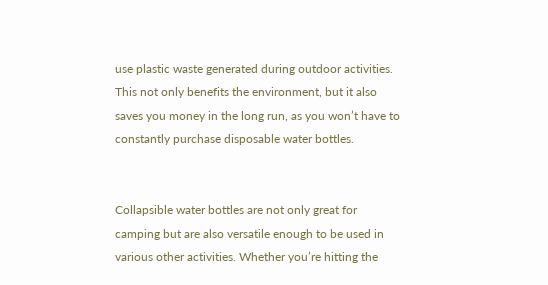use plastic waste generated during outdoor activities. This not only benefits the environment, but it also saves you money in the long run, as you won’t have to constantly purchase disposable water bottles.


Collapsible water bottles are not only great for camping but are also versatile enough to be used in various other activities. Whether you’re hitting the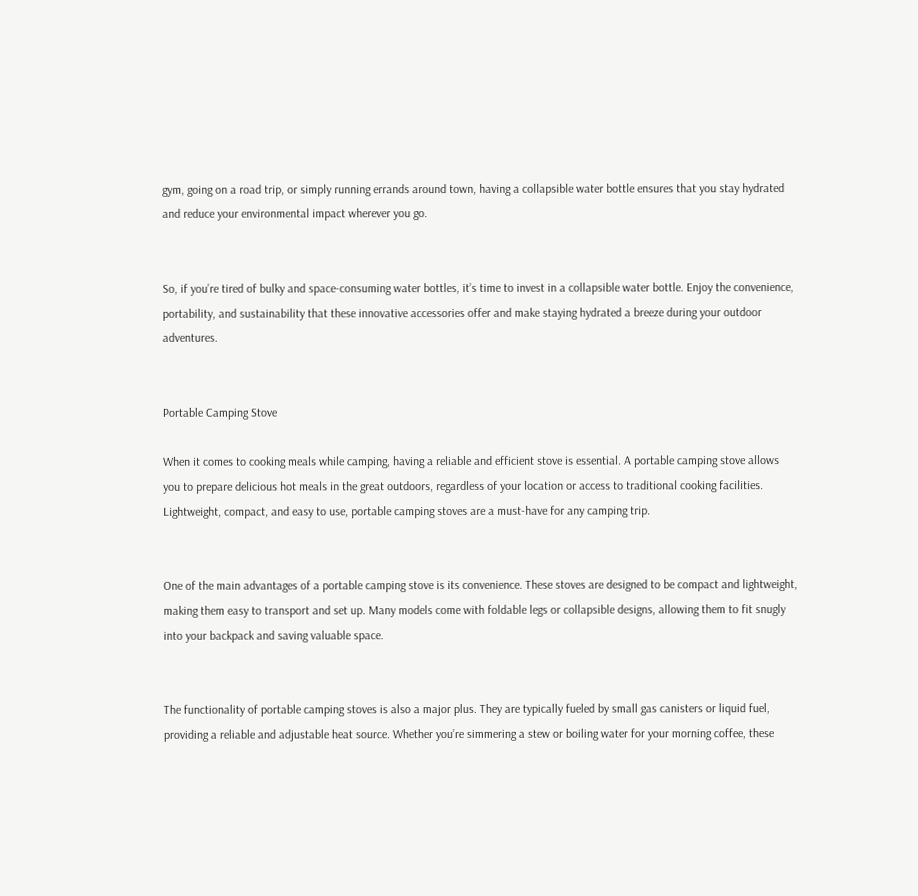gym, going on a road trip, or simply running errands around town, having a collapsible water bottle ensures that you stay hydrated and reduce your environmental impact wherever you go.


So, if you’re tired of bulky and space-consuming water bottles, it’s time to invest in a collapsible water bottle. Enjoy the convenience, portability, and sustainability that these innovative accessories offer and make staying hydrated a breeze during your outdoor adventures.


Portable Camping Stove

When it comes to cooking meals while camping, having a reliable and efficient stove is essential. A portable camping stove allows you to prepare delicious hot meals in the great outdoors, regardless of your location or access to traditional cooking facilities. Lightweight, compact, and easy to use, portable camping stoves are a must-have for any camping trip.


One of the main advantages of a portable camping stove is its convenience. These stoves are designed to be compact and lightweight, making them easy to transport and set up. Many models come with foldable legs or collapsible designs, allowing them to fit snugly into your backpack and saving valuable space.


The functionality of portable camping stoves is also a major plus. They are typically fueled by small gas canisters or liquid fuel, providing a reliable and adjustable heat source. Whether you’re simmering a stew or boiling water for your morning coffee, these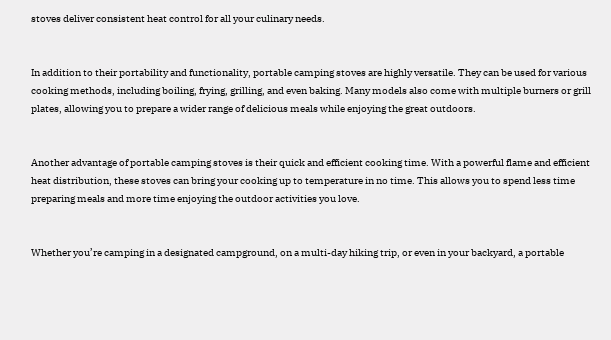stoves deliver consistent heat control for all your culinary needs.


In addition to their portability and functionality, portable camping stoves are highly versatile. They can be used for various cooking methods, including boiling, frying, grilling, and even baking. Many models also come with multiple burners or grill plates, allowing you to prepare a wider range of delicious meals while enjoying the great outdoors.


Another advantage of portable camping stoves is their quick and efficient cooking time. With a powerful flame and efficient heat distribution, these stoves can bring your cooking up to temperature in no time. This allows you to spend less time preparing meals and more time enjoying the outdoor activities you love.


Whether you’re camping in a designated campground, on a multi-day hiking trip, or even in your backyard, a portable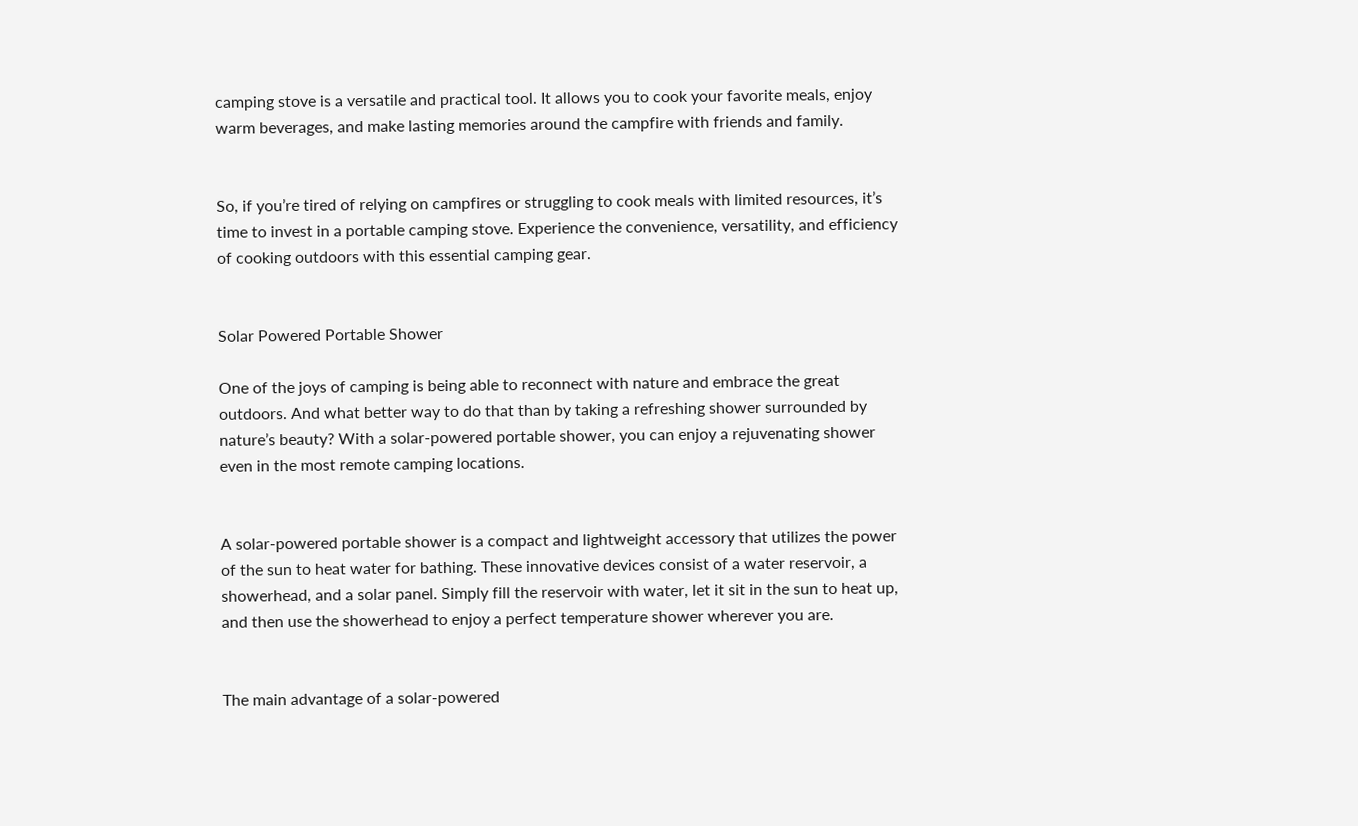camping stove is a versatile and practical tool. It allows you to cook your favorite meals, enjoy warm beverages, and make lasting memories around the campfire with friends and family.


So, if you’re tired of relying on campfires or struggling to cook meals with limited resources, it’s time to invest in a portable camping stove. Experience the convenience, versatility, and efficiency of cooking outdoors with this essential camping gear.


Solar Powered Portable Shower

One of the joys of camping is being able to reconnect with nature and embrace the great outdoors. And what better way to do that than by taking a refreshing shower surrounded by nature’s beauty? With a solar-powered portable shower, you can enjoy a rejuvenating shower even in the most remote camping locations.


A solar-powered portable shower is a compact and lightweight accessory that utilizes the power of the sun to heat water for bathing. These innovative devices consist of a water reservoir, a showerhead, and a solar panel. Simply fill the reservoir with water, let it sit in the sun to heat up, and then use the showerhead to enjoy a perfect temperature shower wherever you are.


The main advantage of a solar-powered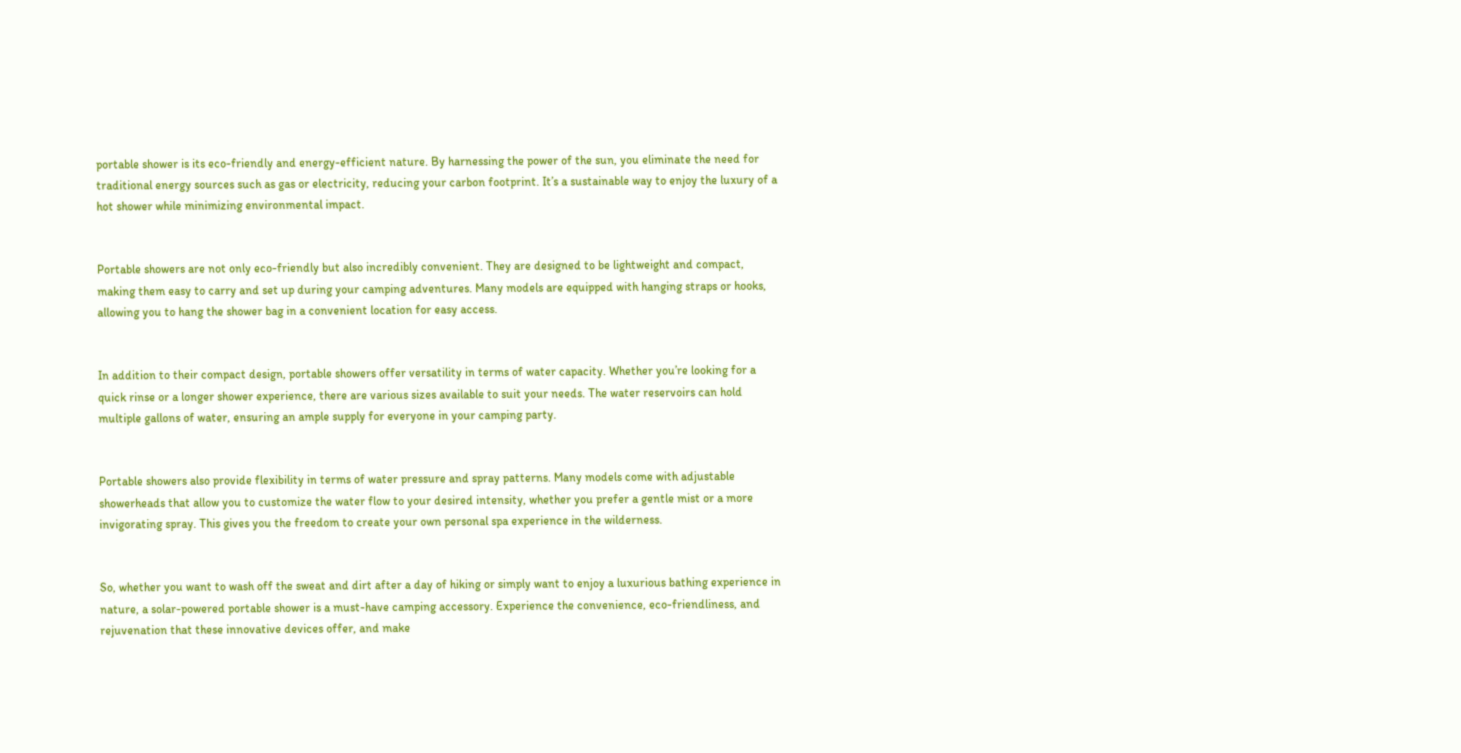portable shower is its eco-friendly and energy-efficient nature. By harnessing the power of the sun, you eliminate the need for traditional energy sources such as gas or electricity, reducing your carbon footprint. It’s a sustainable way to enjoy the luxury of a hot shower while minimizing environmental impact.


Portable showers are not only eco-friendly but also incredibly convenient. They are designed to be lightweight and compact, making them easy to carry and set up during your camping adventures. Many models are equipped with hanging straps or hooks, allowing you to hang the shower bag in a convenient location for easy access.


In addition to their compact design, portable showers offer versatility in terms of water capacity. Whether you’re looking for a quick rinse or a longer shower experience, there are various sizes available to suit your needs. The water reservoirs can hold multiple gallons of water, ensuring an ample supply for everyone in your camping party.


Portable showers also provide flexibility in terms of water pressure and spray patterns. Many models come with adjustable showerheads that allow you to customize the water flow to your desired intensity, whether you prefer a gentle mist or a more invigorating spray. This gives you the freedom to create your own personal spa experience in the wilderness.


So, whether you want to wash off the sweat and dirt after a day of hiking or simply want to enjoy a luxurious bathing experience in nature, a solar-powered portable shower is a must-have camping accessory. Experience the convenience, eco-friendliness, and rejuvenation that these innovative devices offer, and make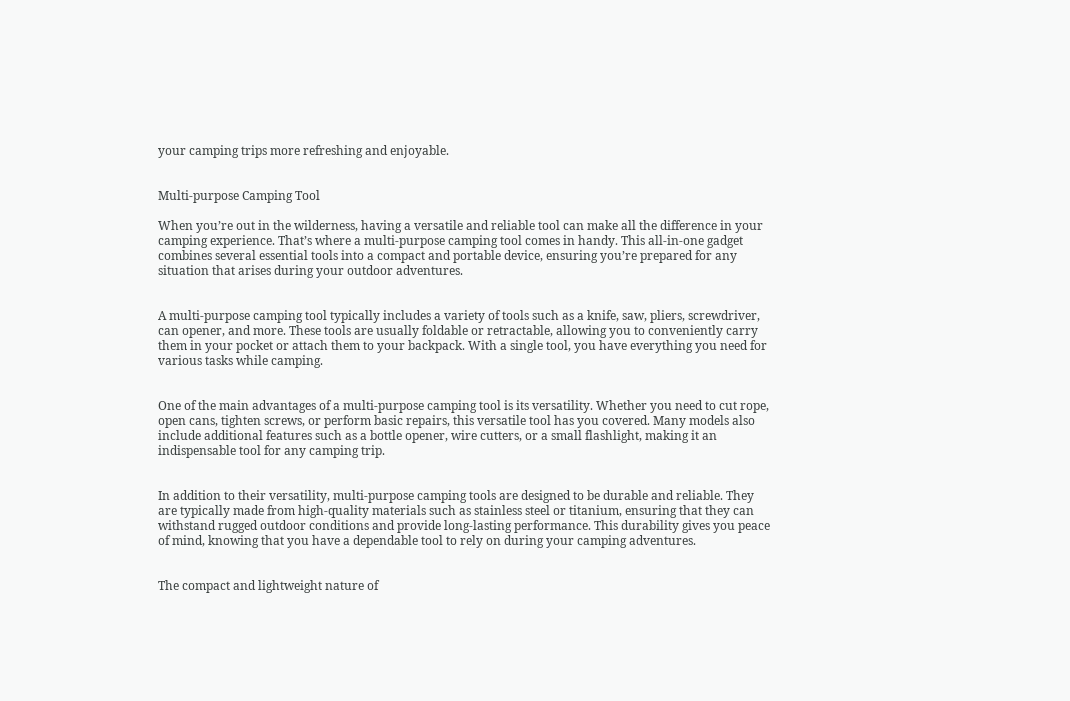your camping trips more refreshing and enjoyable.


Multi-purpose Camping Tool

When you’re out in the wilderness, having a versatile and reliable tool can make all the difference in your camping experience. That’s where a multi-purpose camping tool comes in handy. This all-in-one gadget combines several essential tools into a compact and portable device, ensuring you’re prepared for any situation that arises during your outdoor adventures.


A multi-purpose camping tool typically includes a variety of tools such as a knife, saw, pliers, screwdriver, can opener, and more. These tools are usually foldable or retractable, allowing you to conveniently carry them in your pocket or attach them to your backpack. With a single tool, you have everything you need for various tasks while camping.


One of the main advantages of a multi-purpose camping tool is its versatility. Whether you need to cut rope, open cans, tighten screws, or perform basic repairs, this versatile tool has you covered. Many models also include additional features such as a bottle opener, wire cutters, or a small flashlight, making it an indispensable tool for any camping trip.


In addition to their versatility, multi-purpose camping tools are designed to be durable and reliable. They are typically made from high-quality materials such as stainless steel or titanium, ensuring that they can withstand rugged outdoor conditions and provide long-lasting performance. This durability gives you peace of mind, knowing that you have a dependable tool to rely on during your camping adventures.


The compact and lightweight nature of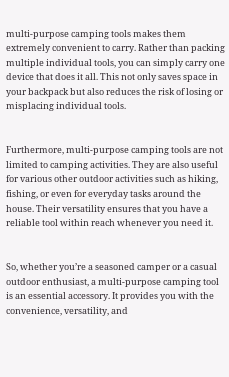multi-purpose camping tools makes them extremely convenient to carry. Rather than packing multiple individual tools, you can simply carry one device that does it all. This not only saves space in your backpack but also reduces the risk of losing or misplacing individual tools.


Furthermore, multi-purpose camping tools are not limited to camping activities. They are also useful for various other outdoor activities such as hiking, fishing, or even for everyday tasks around the house. Their versatility ensures that you have a reliable tool within reach whenever you need it.


So, whether you’re a seasoned camper or a casual outdoor enthusiast, a multi-purpose camping tool is an essential accessory. It provides you with the convenience, versatility, and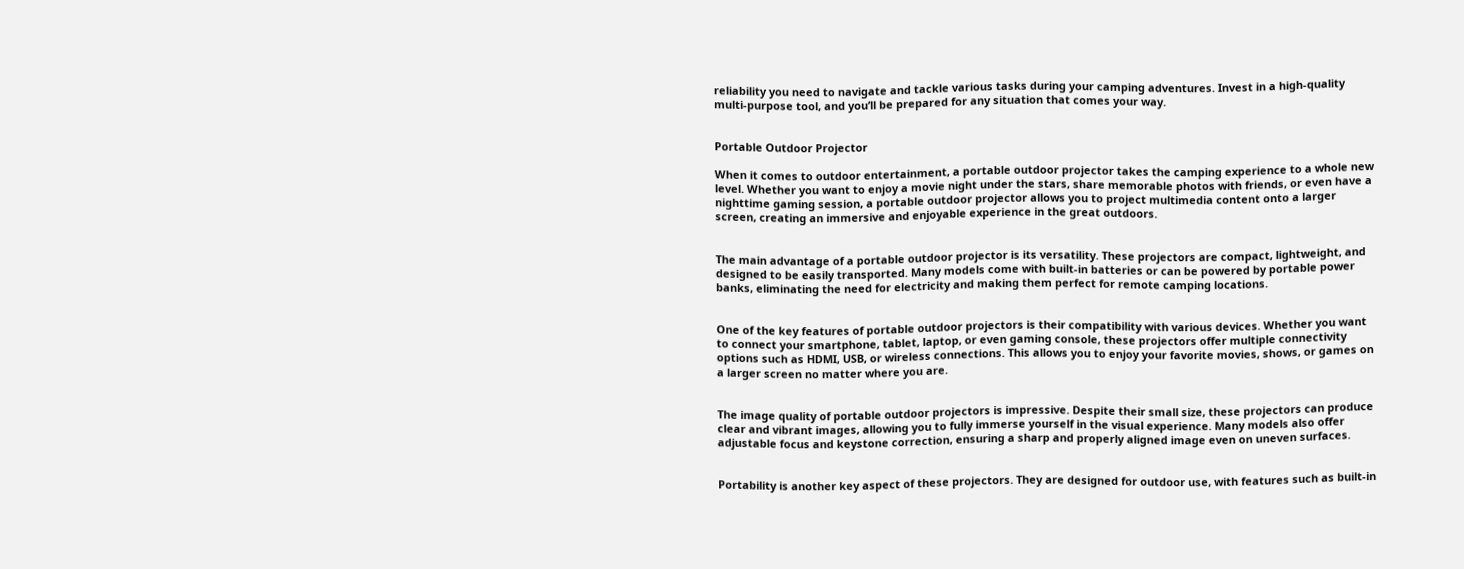reliability you need to navigate and tackle various tasks during your camping adventures. Invest in a high-quality multi-purpose tool, and you’ll be prepared for any situation that comes your way.


Portable Outdoor Projector

When it comes to outdoor entertainment, a portable outdoor projector takes the camping experience to a whole new level. Whether you want to enjoy a movie night under the stars, share memorable photos with friends, or even have a nighttime gaming session, a portable outdoor projector allows you to project multimedia content onto a larger screen, creating an immersive and enjoyable experience in the great outdoors.


The main advantage of a portable outdoor projector is its versatility. These projectors are compact, lightweight, and designed to be easily transported. Many models come with built-in batteries or can be powered by portable power banks, eliminating the need for electricity and making them perfect for remote camping locations.


One of the key features of portable outdoor projectors is their compatibility with various devices. Whether you want to connect your smartphone, tablet, laptop, or even gaming console, these projectors offer multiple connectivity options such as HDMI, USB, or wireless connections. This allows you to enjoy your favorite movies, shows, or games on a larger screen no matter where you are.


The image quality of portable outdoor projectors is impressive. Despite their small size, these projectors can produce clear and vibrant images, allowing you to fully immerse yourself in the visual experience. Many models also offer adjustable focus and keystone correction, ensuring a sharp and properly aligned image even on uneven surfaces.


Portability is another key aspect of these projectors. They are designed for outdoor use, with features such as built-in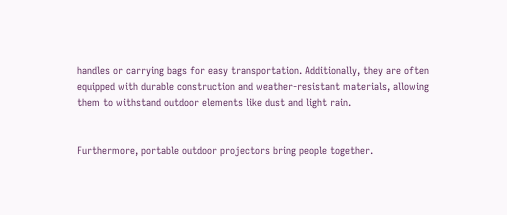handles or carrying bags for easy transportation. Additionally, they are often equipped with durable construction and weather-resistant materials, allowing them to withstand outdoor elements like dust and light rain.


Furthermore, portable outdoor projectors bring people together.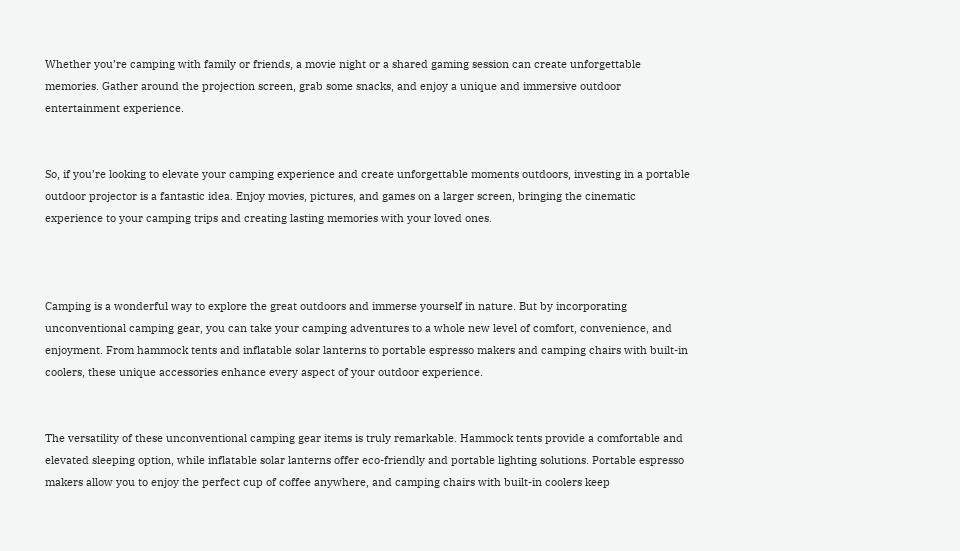Whether you’re camping with family or friends, a movie night or a shared gaming session can create unforgettable memories. Gather around the projection screen, grab some snacks, and enjoy a unique and immersive outdoor entertainment experience.


So, if you’re looking to elevate your camping experience and create unforgettable moments outdoors, investing in a portable outdoor projector is a fantastic idea. Enjoy movies, pictures, and games on a larger screen, bringing the cinematic experience to your camping trips and creating lasting memories with your loved ones.



Camping is a wonderful way to explore the great outdoors and immerse yourself in nature. But by incorporating unconventional camping gear, you can take your camping adventures to a whole new level of comfort, convenience, and enjoyment. From hammock tents and inflatable solar lanterns to portable espresso makers and camping chairs with built-in coolers, these unique accessories enhance every aspect of your outdoor experience.


The versatility of these unconventional camping gear items is truly remarkable. Hammock tents provide a comfortable and elevated sleeping option, while inflatable solar lanterns offer eco-friendly and portable lighting solutions. Portable espresso makers allow you to enjoy the perfect cup of coffee anywhere, and camping chairs with built-in coolers keep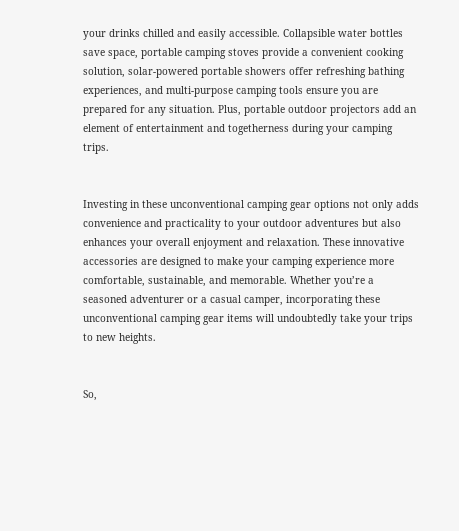your drinks chilled and easily accessible. Collapsible water bottles save space, portable camping stoves provide a convenient cooking solution, solar-powered portable showers offer refreshing bathing experiences, and multi-purpose camping tools ensure you are prepared for any situation. Plus, portable outdoor projectors add an element of entertainment and togetherness during your camping trips.


Investing in these unconventional camping gear options not only adds convenience and practicality to your outdoor adventures but also enhances your overall enjoyment and relaxation. These innovative accessories are designed to make your camping experience more comfortable, sustainable, and memorable. Whether you’re a seasoned adventurer or a casual camper, incorporating these unconventional camping gear items will undoubtedly take your trips to new heights.


So,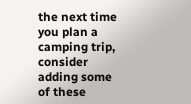the next time you plan a camping trip, consider adding some of these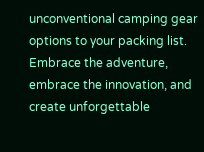unconventional camping gear options to your packing list. Embrace the adventure, embrace the innovation, and create unforgettable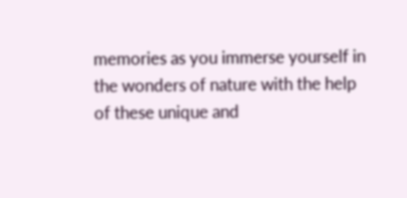memories as you immerse yourself in the wonders of nature with the help of these unique and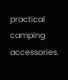practical camping accessories.